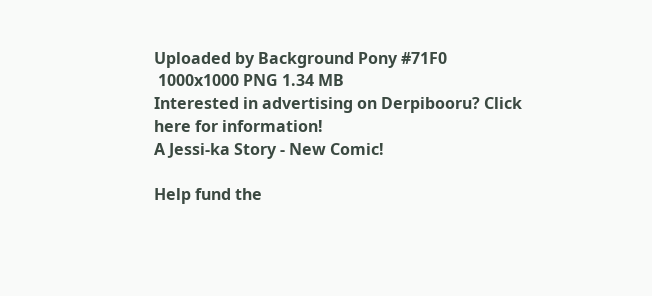Uploaded by Background Pony #71F0
 1000x1000 PNG 1.34 MB
Interested in advertising on Derpibooru? Click here for information!
A Jessi-ka Story - New Comic!

Help fund the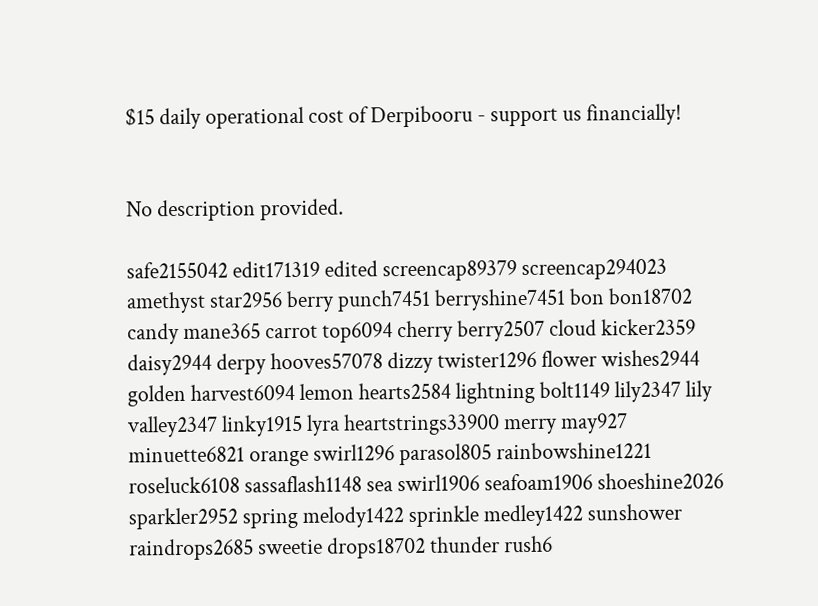$15 daily operational cost of Derpibooru - support us financially!


No description provided.

safe2155042 edit171319 edited screencap89379 screencap294023 amethyst star2956 berry punch7451 berryshine7451 bon bon18702 candy mane365 carrot top6094 cherry berry2507 cloud kicker2359 daisy2944 derpy hooves57078 dizzy twister1296 flower wishes2944 golden harvest6094 lemon hearts2584 lightning bolt1149 lily2347 lily valley2347 linky1915 lyra heartstrings33900 merry may927 minuette6821 orange swirl1296 parasol805 rainbowshine1221 roseluck6108 sassaflash1148 sea swirl1906 seafoam1906 shoeshine2026 sparkler2952 spring melody1422 sprinkle medley1422 sunshower raindrops2685 sweetie drops18702 thunder rush6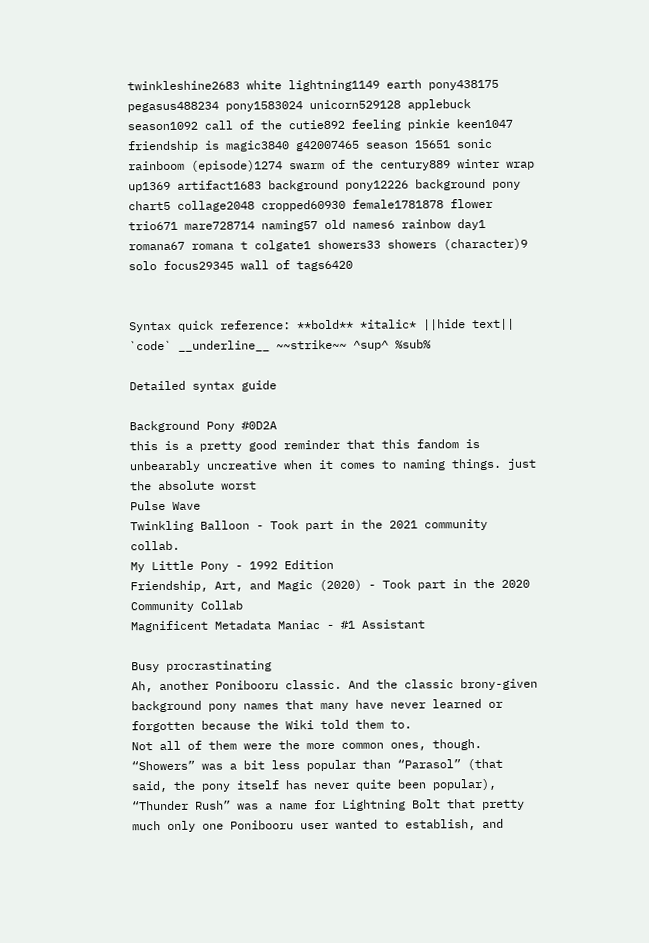twinkleshine2683 white lightning1149 earth pony438175 pegasus488234 pony1583024 unicorn529128 applebuck season1092 call of the cutie892 feeling pinkie keen1047 friendship is magic3840 g42007465 season 15651 sonic rainboom (episode)1274 swarm of the century889 winter wrap up1369 artifact1683 background pony12226 background pony chart5 collage2048 cropped60930 female1781878 flower trio671 mare728714 naming57 old names6 rainbow day1 romana67 romana t colgate1 showers33 showers (character)9 solo focus29345 wall of tags6420


Syntax quick reference: **bold** *italic* ||hide text|| `code` __underline__ ~~strike~~ ^sup^ %sub%

Detailed syntax guide

Background Pony #0D2A
this is a pretty good reminder that this fandom is unbearably uncreative when it comes to naming things. just the absolute worst
Pulse Wave
Twinkling Balloon - Took part in the 2021 community collab.
My Little Pony - 1992 Edition
Friendship, Art, and Magic (2020) - Took part in the 2020 Community Collab
Magnificent Metadata Maniac - #1 Assistant

Busy procrastinating
Ah, another Ponibooru classic. And the classic brony-given background pony names that many have never learned or forgotten because the Wiki told them to.
Not all of them were the more common ones, though. “Showers” was a bit less popular than “Parasol” (that said, the pony itself has never quite been popular), “Thunder Rush” was a name for Lightning Bolt that pretty much only one Ponibooru user wanted to establish, and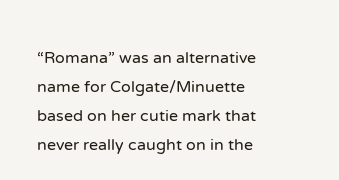“Romana” was an alternative name for Colgate/Minuette based on her cutie mark that never really caught on in the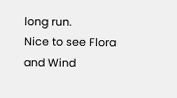long run.
Nice to see Flora and Wind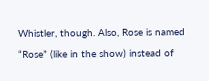Whistler, though. Also, Rose is named “Rose” (like in the show) instead of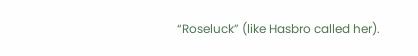“Roseluck” (like Hasbro called her).